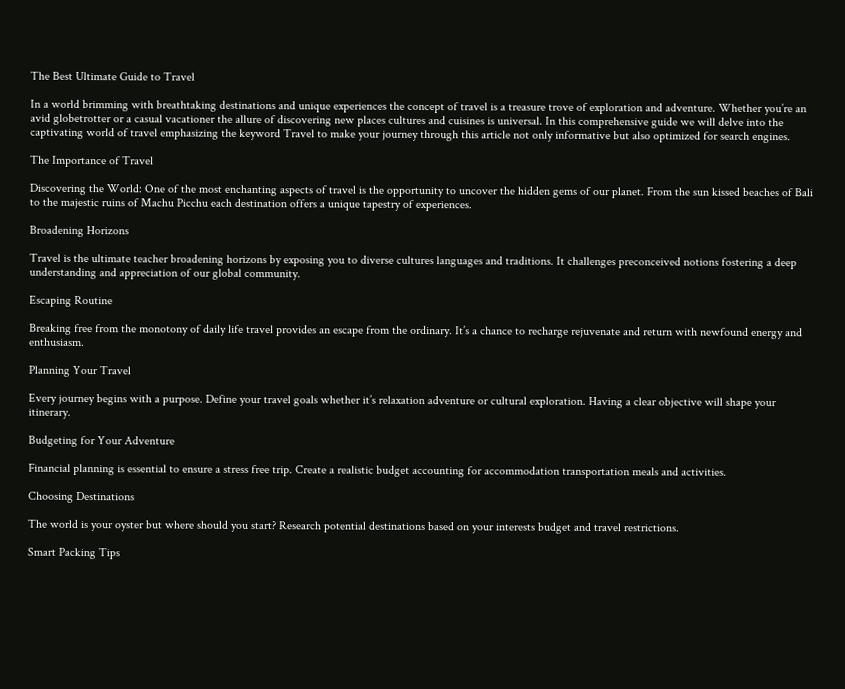The Best Ultimate Guide to Travel

In a world brimming with breathtaking destinations and unique experiences the concept of travel is a treasure trove of exploration and adventure. Whether you’re an avid globetrotter or a casual vacationer the allure of discovering new places cultures and cuisines is universal. In this comprehensive guide we will delve into the captivating world of travel emphasizing the keyword Travel to make your journey through this article not only informative but also optimized for search engines.

The Importance of Travel

Discovering the World: One of the most enchanting aspects of travel is the opportunity to uncover the hidden gems of our planet. From the sun kissed beaches of Bali to the majestic ruins of Machu Picchu each destination offers a unique tapestry of experiences.

Broadening Horizons

Travel is the ultimate teacher broadening horizons by exposing you to diverse cultures languages and traditions. It challenges preconceived notions fostering a deep understanding and appreciation of our global community.

Escaping Routine

Breaking free from the monotony of daily life travel provides an escape from the ordinary. It’s a chance to recharge rejuvenate and return with newfound energy and enthusiasm.

Planning Your Travel

Every journey begins with a purpose. Define your travel goals whether it’s relaxation adventure or cultural exploration. Having a clear objective will shape your itinerary.

Budgeting for Your Adventure

Financial planning is essential to ensure a stress free trip. Create a realistic budget accounting for accommodation transportation meals and activities.

Choosing Destinations

The world is your oyster but where should you start? Research potential destinations based on your interests budget and travel restrictions.

Smart Packing Tips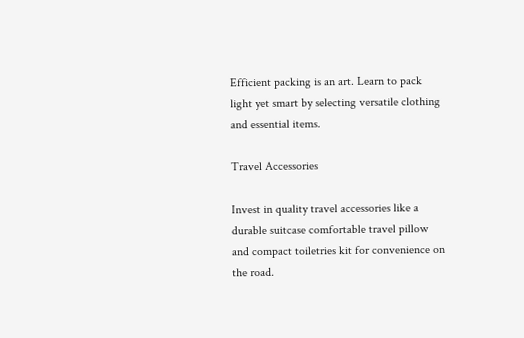Efficient packing is an art. Learn to pack light yet smart by selecting versatile clothing and essential items.

Travel Accessories

Invest in quality travel accessories like a durable suitcase comfortable travel pillow and compact toiletries kit for convenience on the road.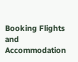Booking Flights and Accommodation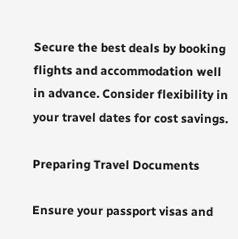Secure the best deals by booking flights and accommodation well in advance. Consider flexibility in your travel dates for cost savings.

Preparing Travel Documents

Ensure your passport visas and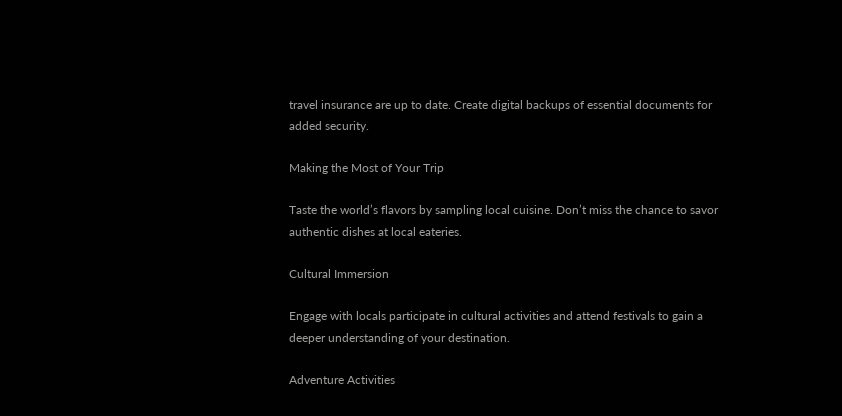travel insurance are up to date. Create digital backups of essential documents for added security.

Making the Most of Your Trip

Taste the world’s flavors by sampling local cuisine. Don’t miss the chance to savor authentic dishes at local eateries.

Cultural Immersion

Engage with locals participate in cultural activities and attend festivals to gain a deeper understanding of your destination.

Adventure Activities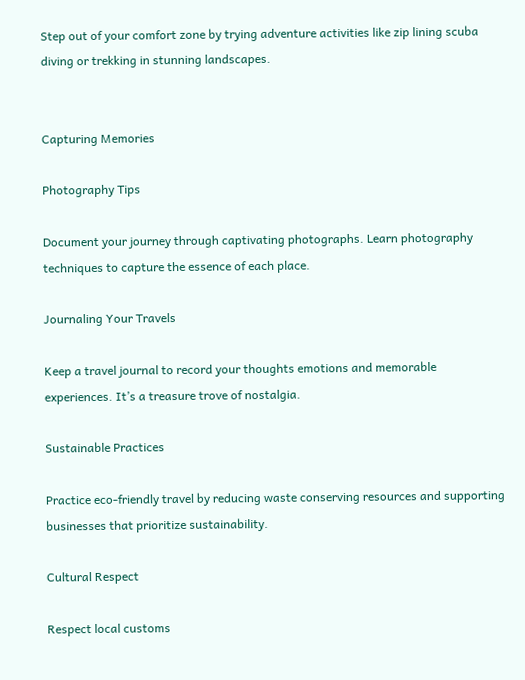Step out of your comfort zone by trying adventure activities like zip lining scuba diving or trekking in stunning landscapes.


Capturing Memories

Photography Tips

Document your journey through captivating photographs. Learn photography techniques to capture the essence of each place.

Journaling Your Travels

Keep a travel journal to record your thoughts emotions and memorable experiences. It’s a treasure trove of nostalgia.

Sustainable Practices

Practice eco-friendly travel by reducing waste conserving resources and supporting businesses that prioritize sustainability.

Cultural Respect

Respect local customs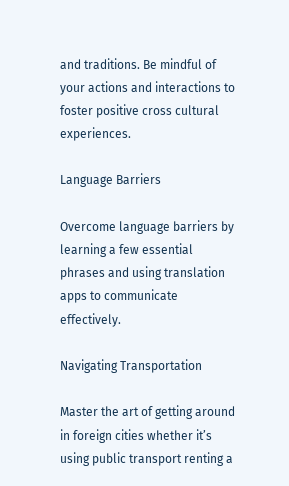and traditions. Be mindful of your actions and interactions to foster positive cross cultural experiences.

Language Barriers

Overcome language barriers by learning a few essential phrases and using translation apps to communicate effectively.

Navigating Transportation

Master the art of getting around in foreign cities whether it’s using public transport renting a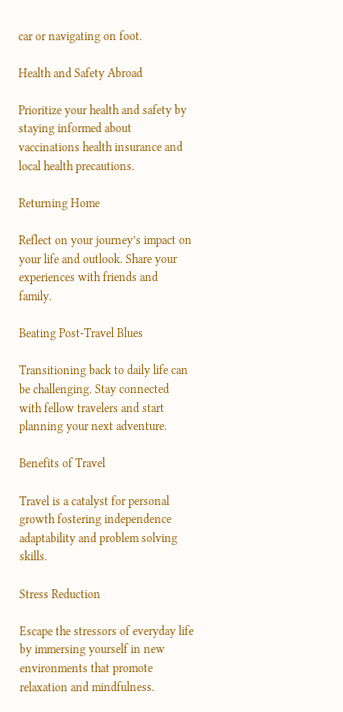car or navigating on foot.

Health and Safety Abroad

Prioritize your health and safety by staying informed about vaccinations health insurance and local health precautions.

Returning Home

Reflect on your journey’s impact on your life and outlook. Share your experiences with friends and family.

Beating Post-Travel Blues

Transitioning back to daily life can be challenging. Stay connected with fellow travelers and start planning your next adventure.

Benefits of Travel

Travel is a catalyst for personal growth fostering independence adaptability and problem solving skills.

Stress Reduction

Escape the stressors of everyday life by immersing yourself in new environments that promote relaxation and mindfulness.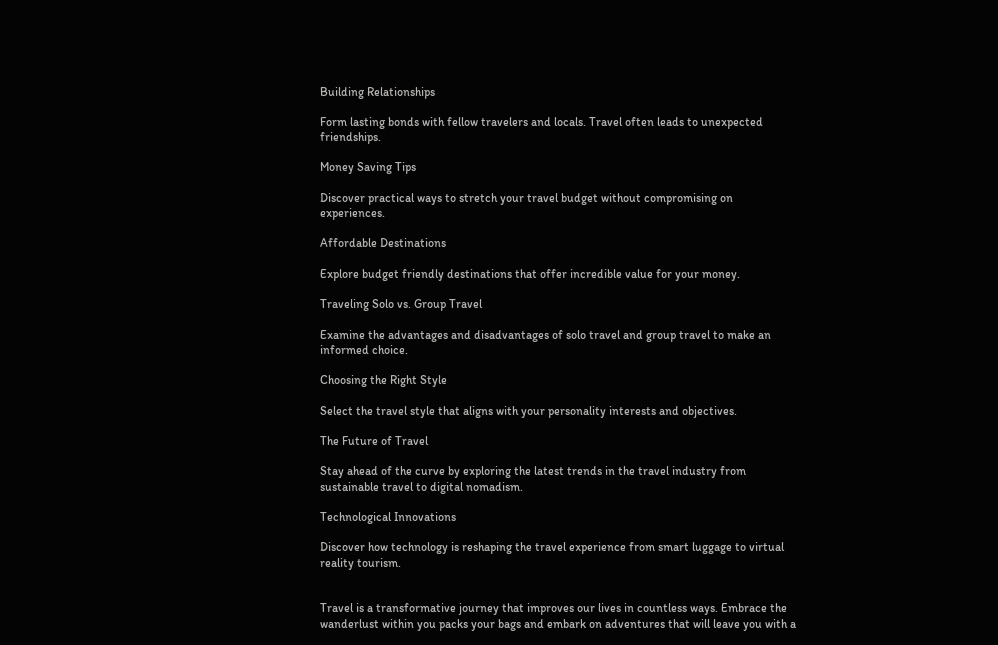Building Relationships

Form lasting bonds with fellow travelers and locals. Travel often leads to unexpected friendships.

Money Saving Tips

Discover practical ways to stretch your travel budget without compromising on experiences.

Affordable Destinations

Explore budget friendly destinations that offer incredible value for your money.

Traveling Solo vs. Group Travel

Examine the advantages and disadvantages of solo travel and group travel to make an informed choice.

Choosing the Right Style

Select the travel style that aligns with your personality interests and objectives.

The Future of Travel

Stay ahead of the curve by exploring the latest trends in the travel industry from sustainable travel to digital nomadism.

Technological Innovations

Discover how technology is reshaping the travel experience from smart luggage to virtual reality tourism.


Travel is a transformative journey that improves our lives in countless ways. Embrace the wanderlust within you packs your bags and embark on adventures that will leave you with a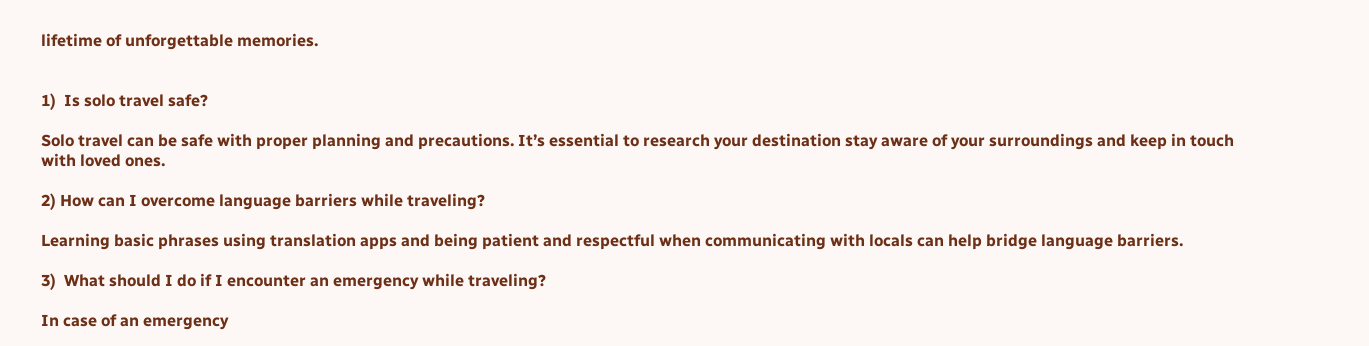lifetime of unforgettable memories.


1)  Is solo travel safe?

Solo travel can be safe with proper planning and precautions. It’s essential to research your destination stay aware of your surroundings and keep in touch with loved ones.

2) How can I overcome language barriers while traveling?

Learning basic phrases using translation apps and being patient and respectful when communicating with locals can help bridge language barriers.

3)  What should I do if I encounter an emergency while traveling?

In case of an emergency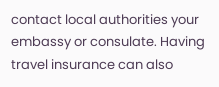contact local authorities your embassy or consulate. Having travel insurance can also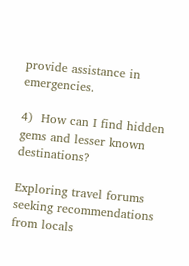provide assistance in emergencies.

4)  How can I find hidden gems and lesser known destinations?

Exploring travel forums seeking recommendations from locals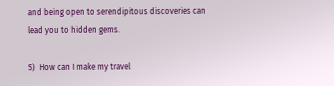and being open to serendipitous discoveries can lead you to hidden gems.

5)  How can I make my travel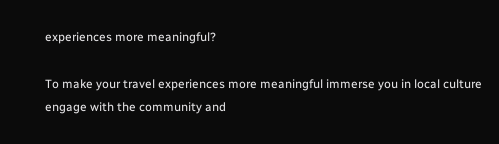experiences more meaningful?

To make your travel experiences more meaningful immerse you in local culture engage with the community and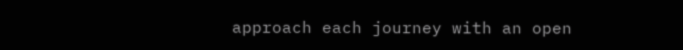approach each journey with an open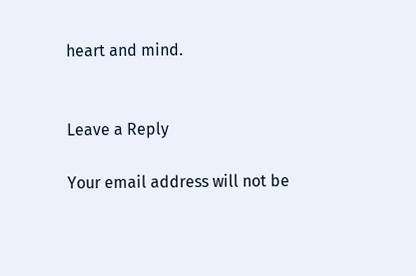heart and mind.


Leave a Reply

Your email address will not be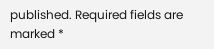published. Required fields are marked *